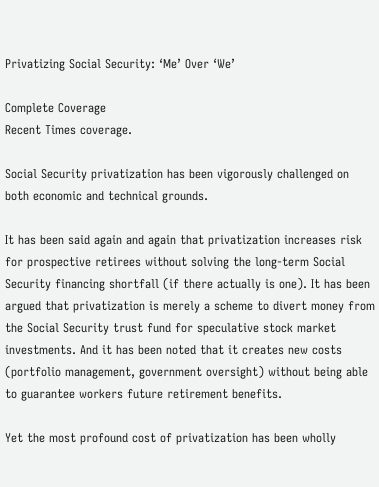Privatizing Social Security: ‘Me’ Over ‘We’

Complete Coverage
Recent Times coverage.

Social Security privatization has been vigorously challenged on both economic and technical grounds.

It has been said again and again that privatization increases risk for prospective retirees without solving the long-term Social Security financing shortfall (if there actually is one). It has been argued that privatization is merely a scheme to divert money from the Social Security trust fund for speculative stock market investments. And it has been noted that it creates new costs (portfolio management, government oversight) without being able to guarantee workers future retirement benefits.

Yet the most profound cost of privatization has been wholly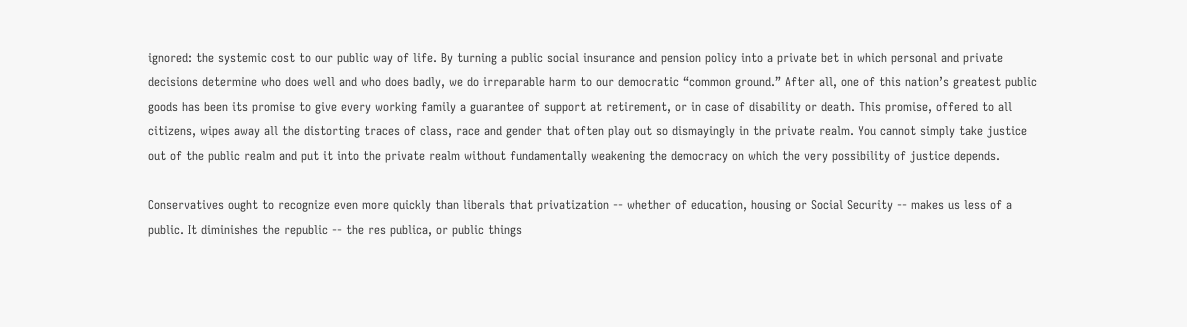ignored: the systemic cost to our public way of life. By turning a public social insurance and pension policy into a private bet in which personal and private decisions determine who does well and who does badly, we do irreparable harm to our democratic “common ground.” After all, one of this nation’s greatest public goods has been its promise to give every working family a guarantee of support at retirement, or in case of disability or death. This promise, offered to all citizens, wipes away all the distorting traces of class, race and gender that often play out so dismayingly in the private realm. You cannot simply take justice out of the public realm and put it into the private realm without fundamentally weakening the democracy on which the very possibility of justice depends.

Conservatives ought to recognize even more quickly than liberals that privatization -- whether of education, housing or Social Security -- makes us less of a public. It diminishes the republic -- the res publica, or public things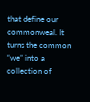that define our commonweal. It turns the common “we” into a collection of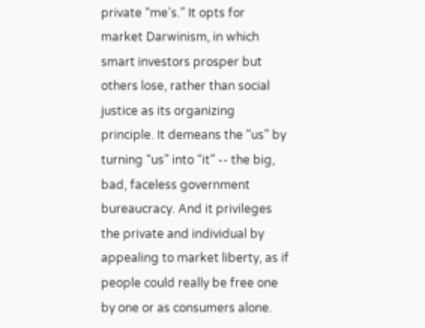private “me’s.” It opts for market Darwinism, in which smart investors prosper but others lose, rather than social justice as its organizing principle. It demeans the “us” by turning “us” into “it” -- the big, bad, faceless government bureaucracy. And it privileges the private and individual by appealing to market liberty, as if people could really be free one by one or as consumers alone.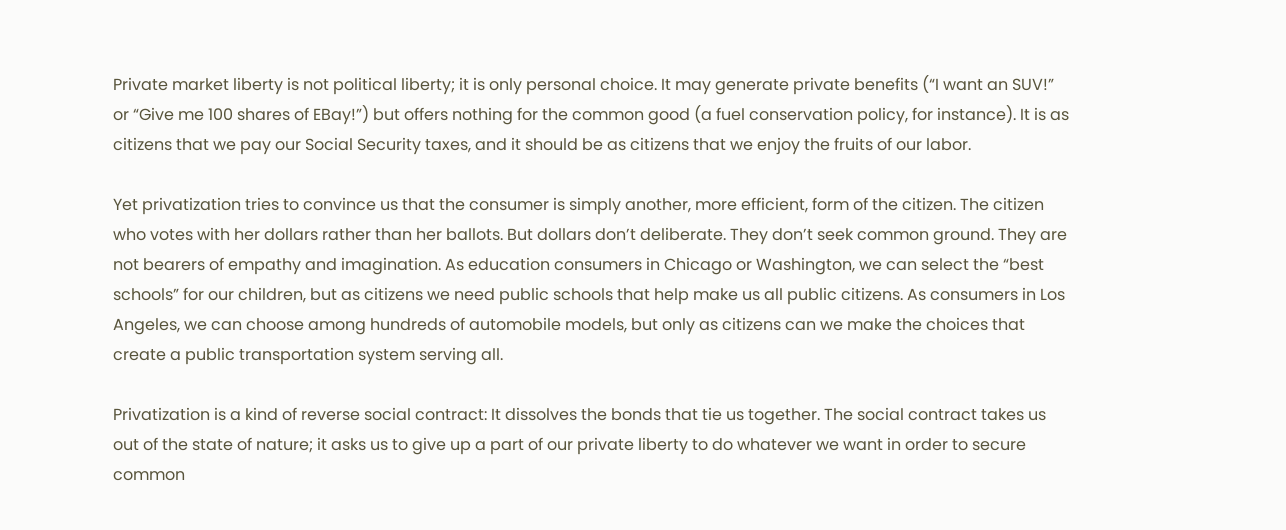Private market liberty is not political liberty; it is only personal choice. It may generate private benefits (“I want an SUV!” or “Give me 100 shares of EBay!”) but offers nothing for the common good (a fuel conservation policy, for instance). It is as citizens that we pay our Social Security taxes, and it should be as citizens that we enjoy the fruits of our labor.

Yet privatization tries to convince us that the consumer is simply another, more efficient, form of the citizen. The citizen who votes with her dollars rather than her ballots. But dollars don’t deliberate. They don’t seek common ground. They are not bearers of empathy and imagination. As education consumers in Chicago or Washington, we can select the “best schools” for our children, but as citizens we need public schools that help make us all public citizens. As consumers in Los Angeles, we can choose among hundreds of automobile models, but only as citizens can we make the choices that create a public transportation system serving all.

Privatization is a kind of reverse social contract: It dissolves the bonds that tie us together. The social contract takes us out of the state of nature; it asks us to give up a part of our private liberty to do whatever we want in order to secure common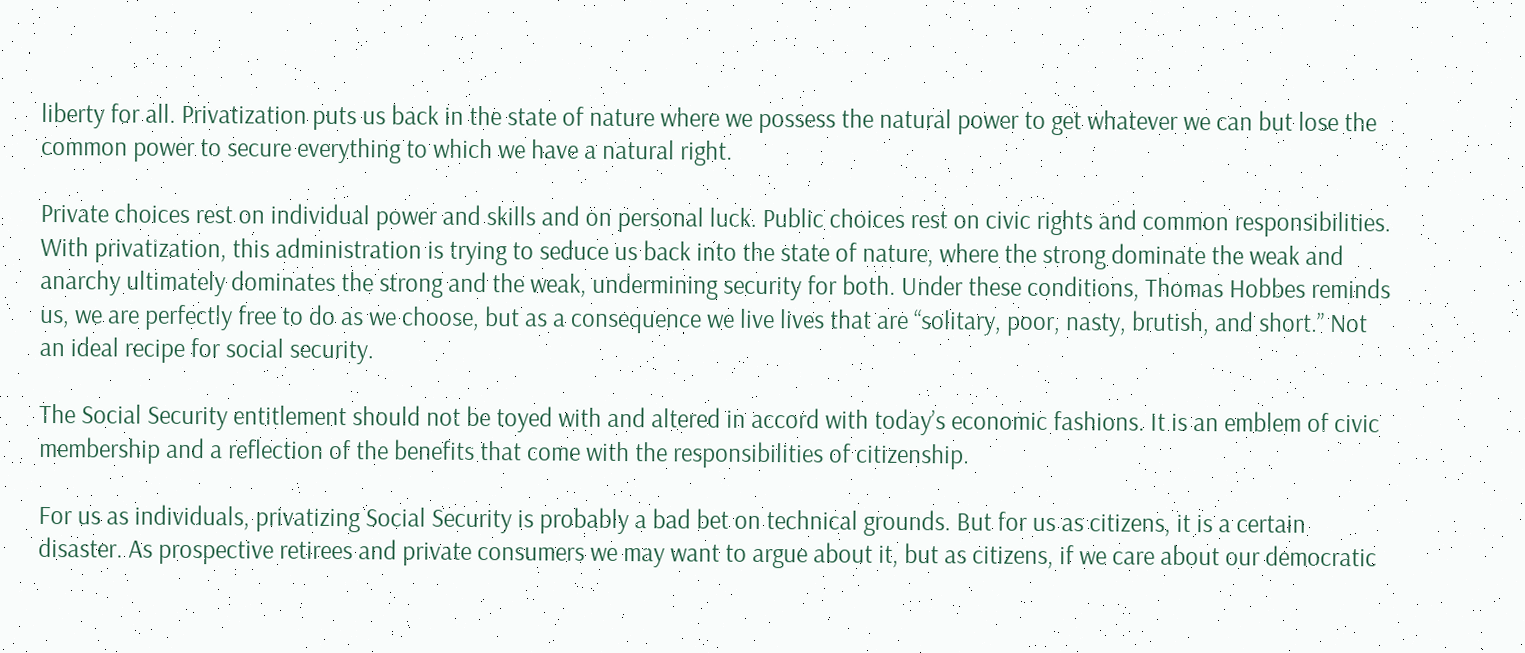liberty for all. Privatization puts us back in the state of nature where we possess the natural power to get whatever we can but lose the common power to secure everything to which we have a natural right.

Private choices rest on individual power and skills and on personal luck. Public choices rest on civic rights and common responsibilities. With privatization, this administration is trying to seduce us back into the state of nature, where the strong dominate the weak and anarchy ultimately dominates the strong and the weak, undermining security for both. Under these conditions, Thomas Hobbes reminds us, we are perfectly free to do as we choose, but as a consequence we live lives that are “solitary, poor, nasty, brutish, and short.” Not an ideal recipe for social security.

The Social Security entitlement should not be toyed with and altered in accord with today’s economic fashions. It is an emblem of civic membership and a reflection of the benefits that come with the responsibilities of citizenship.

For us as individuals, privatizing Social Security is probably a bad bet on technical grounds. But for us as citizens, it is a certain disaster. As prospective retirees and private consumers we may want to argue about it, but as citizens, if we care about our democratic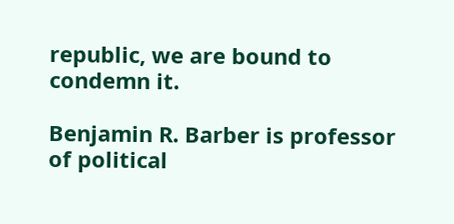republic, we are bound to condemn it.

Benjamin R. Barber is professor of political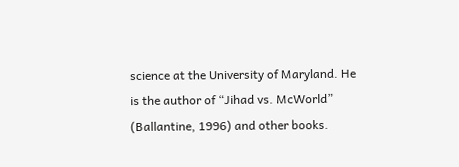science at the University of Maryland. He is the author of “Jihad vs. McWorld” (Ballantine, 1996) and other books.